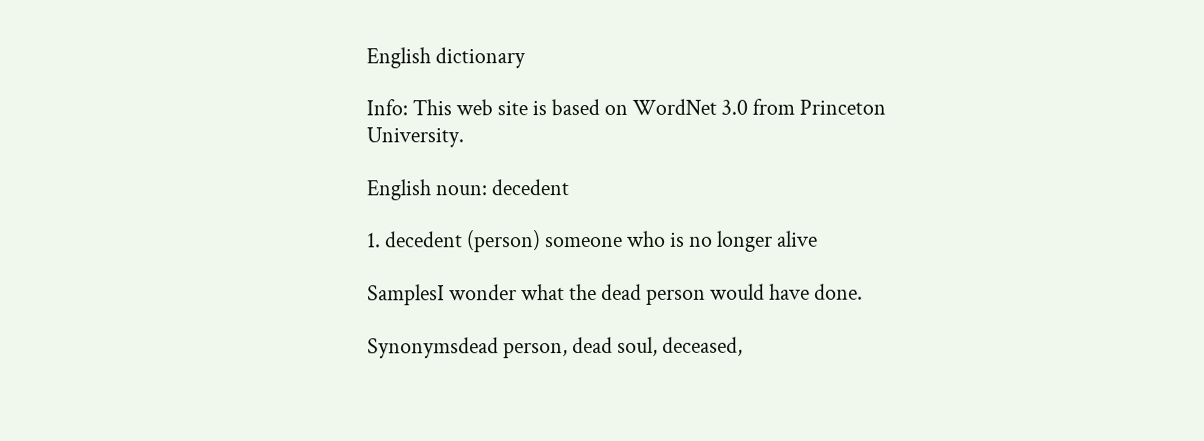English dictionary

Info: This web site is based on WordNet 3.0 from Princeton University.

English noun: decedent

1. decedent (person) someone who is no longer alive

SamplesI wonder what the dead person would have done.

Synonymsdead person, dead soul, deceased,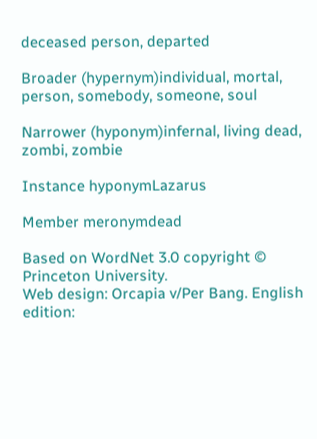deceased person, departed

Broader (hypernym)individual, mortal, person, somebody, someone, soul

Narrower (hyponym)infernal, living dead, zombi, zombie

Instance hyponymLazarus

Member meronymdead

Based on WordNet 3.0 copyright © Princeton University.
Web design: Orcapia v/Per Bang. English edition: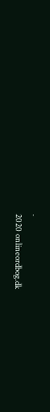.
2020 onlineordbog.dk